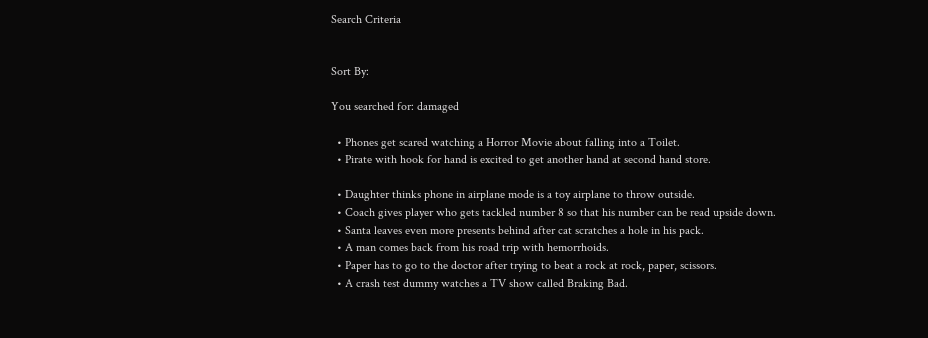Search Criteria


Sort By:

You searched for: damaged

  • Phones get scared watching a Horror Movie about falling into a Toilet.
  • Pirate with hook for hand is excited to get another hand at second hand store.

  • Daughter thinks phone in airplane mode is a toy airplane to throw outside.
  • Coach gives player who gets tackled number 8 so that his number can be read upside down.
  • Santa leaves even more presents behind after cat scratches a hole in his pack.
  • A man comes back from his road trip with hemorrhoids.
  • Paper has to go to the doctor after trying to beat a rock at rock, paper, scissors.
  • A crash test dummy watches a TV show called Braking Bad.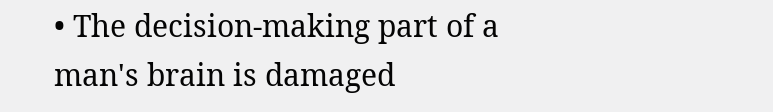• The decision-making part of a man's brain is damaged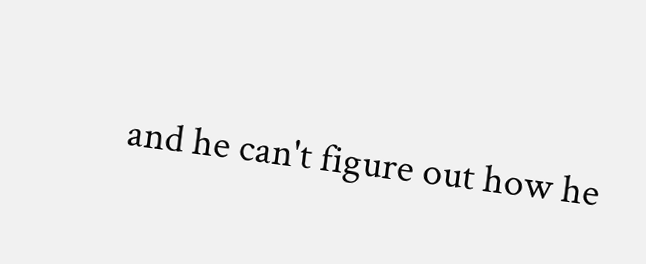and he can't figure out how he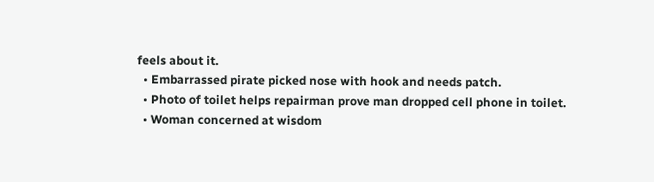feels about it.
  • Embarrassed pirate picked nose with hook and needs patch.
  • Photo of toilet helps repairman prove man dropped cell phone in toilet.
  • Woman concerned at wisdom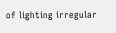of lighting irregular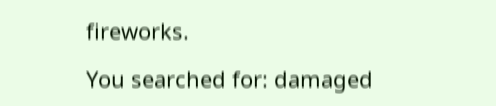fireworks.

You searched for: damaged